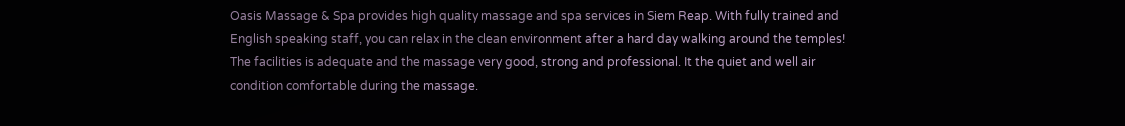Oasis Massage & Spa provides high quality massage and spa services in Siem Reap. With fully trained and English speaking staff, you can relax in the clean environment after a hard day walking around the temples! The facilities is adequate and the massage very good, strong and professional. It the quiet and well air condition comfortable during the massage.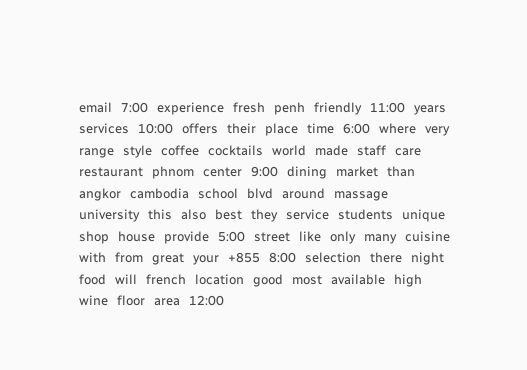email   7:00   experience   fresh   penh   friendly   11:00   years   services   10:00   offers   their   place   time   6:00   where   very   range   style   coffee   cocktails   world   made   staff   care   restaurant   phnom   center   9:00   dining   market   than   angkor   cambodia   school   blvd   around   massage   university   this   also   best   they   service   students   unique   shop   house   provide   5:00   street   like   only   many   cuisine   with   from   great   your   +855   8:00   selection   there   night   food   will   french   location   good   most   available   high   wine   floor   area   12:00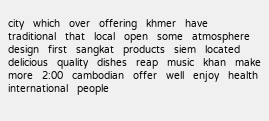city   which   over   offering   khmer   have   traditional   that   local   open   some   atmosphere   design   first   sangkat   products   siem   located   delicious   quality   dishes   reap   music   khan   make   more   2:00   cambodian   offer   well   enjoy   health   international   people